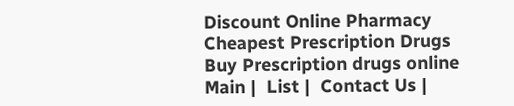Discount Online Pharmacy
Cheapest Prescription Drugs
Buy Prescription drugs online
Main |  List |  Contact Us |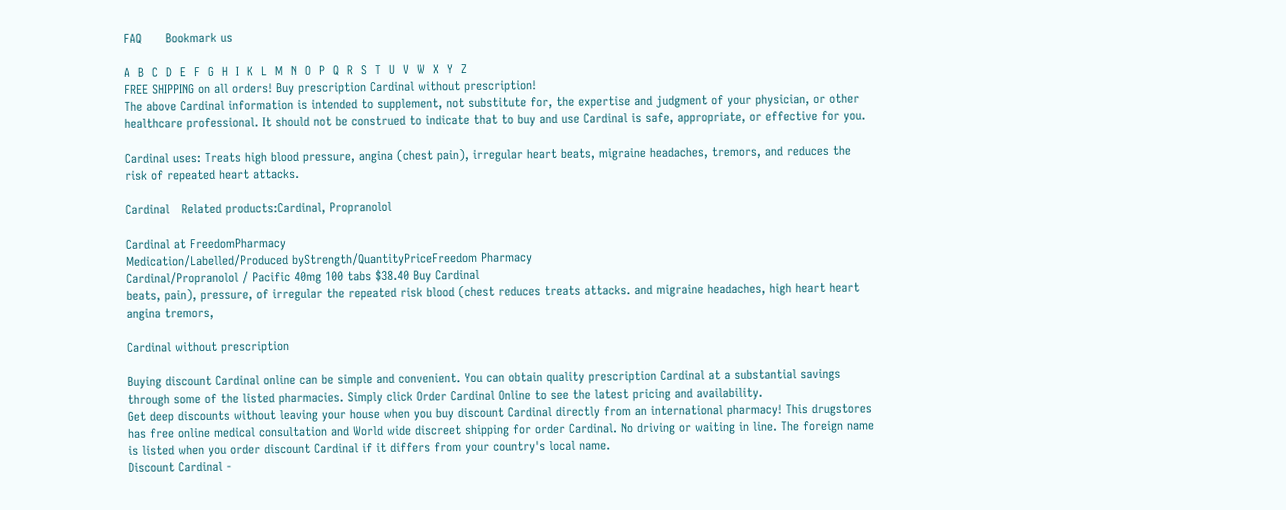FAQ      Bookmark us

A  B  C  D  E  F  G  H  I  K  L  M  N  O  P  Q  R  S  T  U  V  W  X  Y  Z
FREE SHIPPING on all orders! Buy prescription Cardinal without prescription!
The above Cardinal information is intended to supplement, not substitute for, the expertise and judgment of your physician, or other healthcare professional. It should not be construed to indicate that to buy and use Cardinal is safe, appropriate, or effective for you.

Cardinal uses: Treats high blood pressure, angina (chest pain), irregular heart beats, migraine headaches, tremors, and reduces the risk of repeated heart attacks.

Cardinal   Related products:Cardinal, Propranolol

Cardinal at FreedomPharmacy
Medication/Labelled/Produced byStrength/QuantityPriceFreedom Pharmacy
Cardinal/Propranolol / Pacific 40mg 100 tabs $38.40 Buy Cardinal
beats, pain), pressure, of irregular the repeated risk blood (chest reduces treats attacks. and migraine headaches, high heart heart angina tremors,

Cardinal without prescription

Buying discount Cardinal online can be simple and convenient. You can obtain quality prescription Cardinal at a substantial savings through some of the listed pharmacies. Simply click Order Cardinal Online to see the latest pricing and availability.
Get deep discounts without leaving your house when you buy discount Cardinal directly from an international pharmacy! This drugstores has free online medical consultation and World wide discreet shipping for order Cardinal. No driving or waiting in line. The foreign name is listed when you order discount Cardinal if it differs from your country's local name.
Discount Cardinal -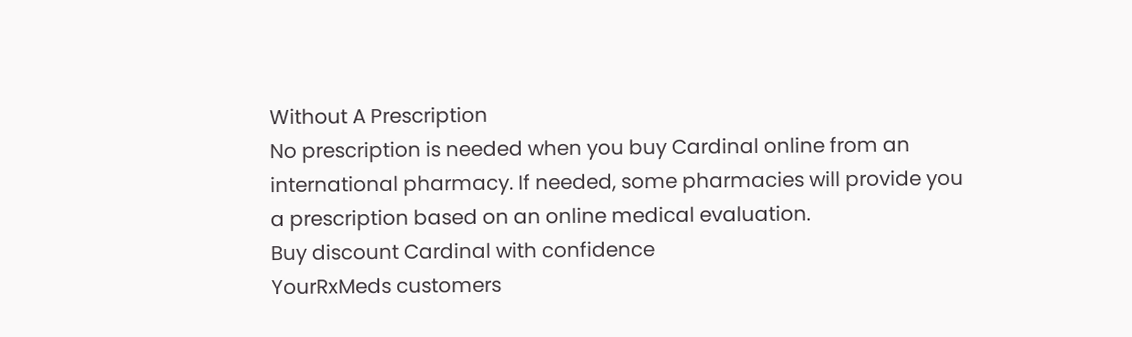Without A Prescription
No prescription is needed when you buy Cardinal online from an international pharmacy. If needed, some pharmacies will provide you a prescription based on an online medical evaluation.
Buy discount Cardinal with confidence
YourRxMeds customers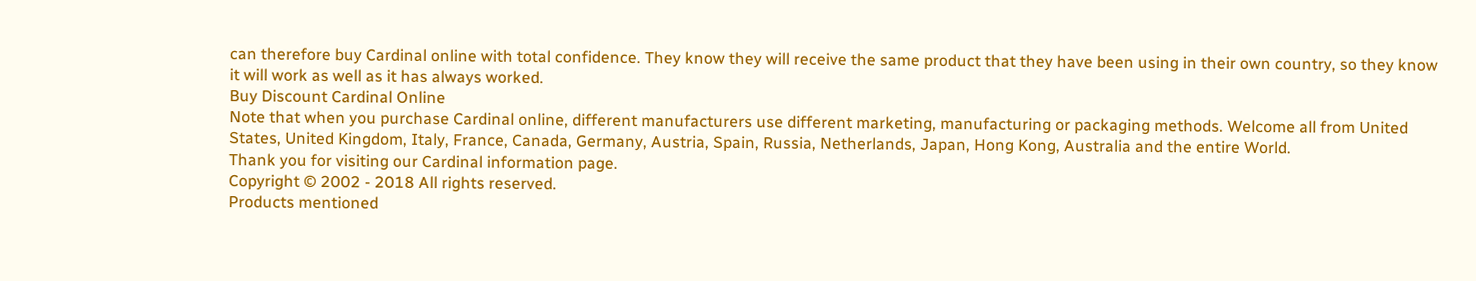can therefore buy Cardinal online with total confidence. They know they will receive the same product that they have been using in their own country, so they know it will work as well as it has always worked.
Buy Discount Cardinal Online
Note that when you purchase Cardinal online, different manufacturers use different marketing, manufacturing or packaging methods. Welcome all from United States, United Kingdom, Italy, France, Canada, Germany, Austria, Spain, Russia, Netherlands, Japan, Hong Kong, Australia and the entire World.
Thank you for visiting our Cardinal information page.
Copyright © 2002 - 2018 All rights reserved.
Products mentioned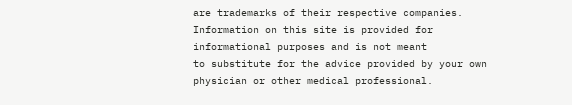are trademarks of their respective companies.
Information on this site is provided for informational purposes and is not meant
to substitute for the advice provided by your own physician or other medical professional.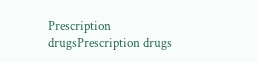Prescription drugsPrescription drugs